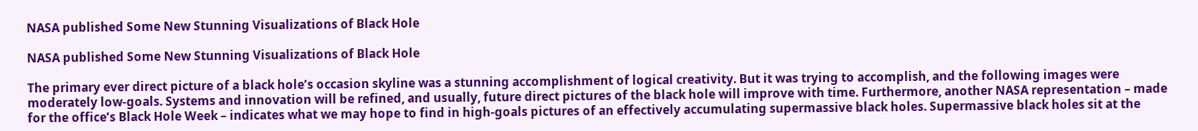NASA published Some New Stunning Visualizations of Black Hole

NASA published Some New Stunning Visualizations of Black Hole

The primary ever direct picture of a black hole’s occasion skyline was a stunning accomplishment of logical creativity. But it was trying to accomplish, and the following images were moderately low-goals. Systems and innovation will be refined, and usually, future direct pictures of the black hole will improve with time. Furthermore, another NASA representation – made for the office’s Black Hole Week – indicates what we may hope to find in high-goals pictures of an effectively accumulating supermassive black holes. Supermassive black holes sit at the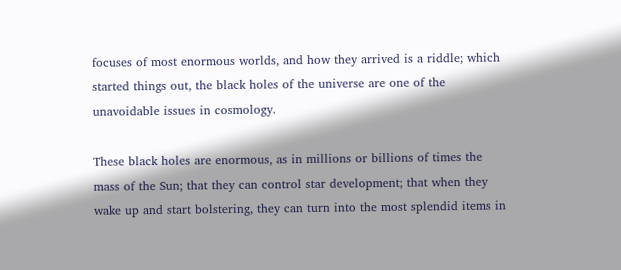focuses of most enormous worlds, and how they arrived is a riddle; which started things out, the black holes of the universe are one of the unavoidable issues in cosmology.

These black holes are enormous, as in millions or billions of times the mass of the Sun; that they can control star development; that when they wake up and start bolstering, they can turn into the most splendid items in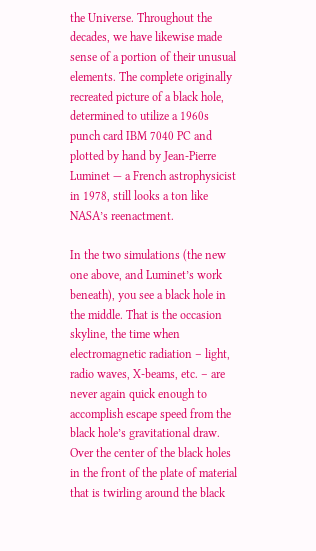the Universe. Throughout the decades, we have likewise made sense of a portion of their unusual elements. The complete originally recreated picture of a black hole, determined to utilize a 1960s punch card IBM 7040 PC and plotted by hand by Jean-Pierre Luminet — a French astrophysicist in 1978, still looks a ton like NASA’s reenactment.

In the two simulations (the new one above, and Luminet’s work beneath), you see a black hole in the middle. That is the occasion skyline, the time when electromagnetic radiation – light, radio waves, X-beams, etc. – are never again quick enough to accomplish escape speed from the black hole’s gravitational draw. Over the center of the black holes in the front of the plate of material that is twirling around the black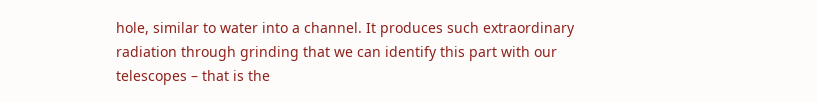hole, similar to water into a channel. It produces such extraordinary radiation through grinding that we can identify this part with our telescopes – that is the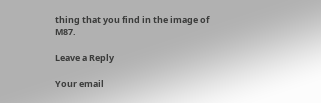thing that you find in the image of M87.

Leave a Reply

Your email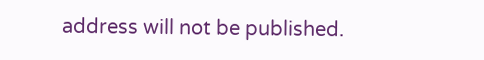address will not be published.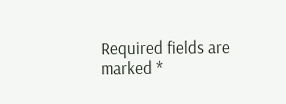Required fields are marked *